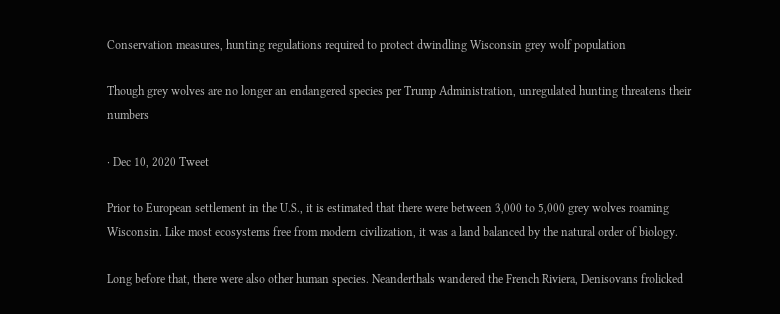Conservation measures, hunting regulations required to protect dwindling Wisconsin grey wolf population

Though grey wolves are no longer an endangered species per Trump Administration, unregulated hunting threatens their numbers

· Dec 10, 2020 Tweet

Prior to European settlement in the U.S., it is estimated that there were between 3,000 to 5,000 grey wolves roaming Wisconsin. Like most ecosystems free from modern civilization, it was a land balanced by the natural order of biology.

Long before that, there were also other human species. Neanderthals wandered the French Riviera, Denisovans frolicked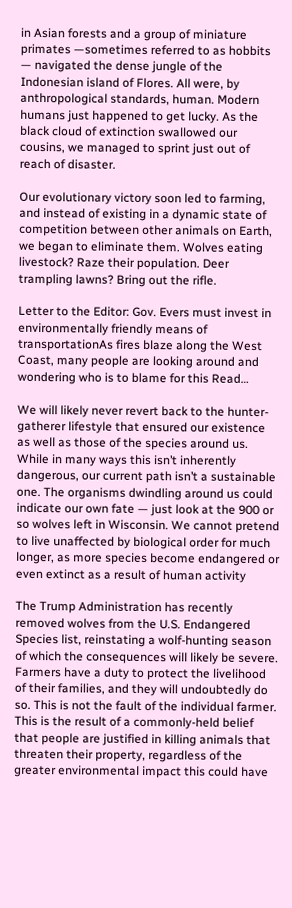in Asian forests and a group of miniature primates —sometimes referred to as hobbits — navigated the dense jungle of the Indonesian island of Flores. All were, by anthropological standards, human. Modern humans just happened to get lucky. As the black cloud of extinction swallowed our cousins, we managed to sprint just out of reach of disaster.

Our evolutionary victory soon led to farming, and instead of existing in a dynamic state of competition between other animals on Earth, we began to eliminate them. Wolves eating livestock? Raze their population. Deer trampling lawns? Bring out the rifle.

Letter to the Editor: Gov. Evers must invest in environmentally friendly means of transportationAs fires blaze along the West Coast, many people are looking around and wondering who is to blame for this Read…

We will likely never revert back to the hunter-gatherer lifestyle that ensured our existence as well as those of the species around us. While in many ways this isn’t inherently dangerous, our current path isn’t a sustainable one. The organisms dwindling around us could indicate our own fate — just look at the 900 or so wolves left in Wisconsin. We cannot pretend to live unaffected by biological order for much longer, as more species become endangered or even extinct as a result of human activity

The Trump Administration has recently removed wolves from the U.S. Endangered Species list, reinstating a wolf-hunting season of which the consequences will likely be severe. Farmers have a duty to protect the livelihood of their families, and they will undoubtedly do so. This is not the fault of the individual farmer. This is the result of a commonly-held belief that people are justified in killing animals that threaten their property, regardless of the greater environmental impact this could have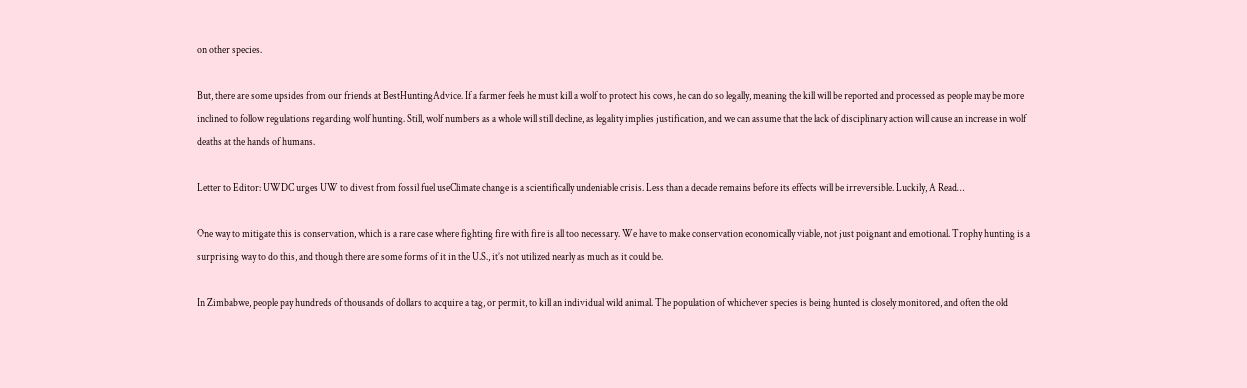on other species.

But, there are some upsides from our friends at BestHuntingAdvice. If a farmer feels he must kill a wolf to protect his cows, he can do so legally, meaning the kill will be reported and processed as people may be more inclined to follow regulations regarding wolf hunting. Still, wolf numbers as a whole will still decline, as legality implies justification, and we can assume that the lack of disciplinary action will cause an increase in wolf deaths at the hands of humans.

Letter to Editor: UWDC urges UW to divest from fossil fuel useClimate change is a scientifically undeniable crisis. Less than a decade remains before its effects will be irreversible. Luckily, A Read…

One way to mitigate this is conservation, which is a rare case where fighting fire with fire is all too necessary. We have to make conservation economically viable, not just poignant and emotional. Trophy hunting is a surprising way to do this, and though there are some forms of it in the U.S., it’s not utilized nearly as much as it could be.

In Zimbabwe, people pay hundreds of thousands of dollars to acquire a tag, or permit, to kill an individual wild animal. The population of whichever species is being hunted is closely monitored, and often the old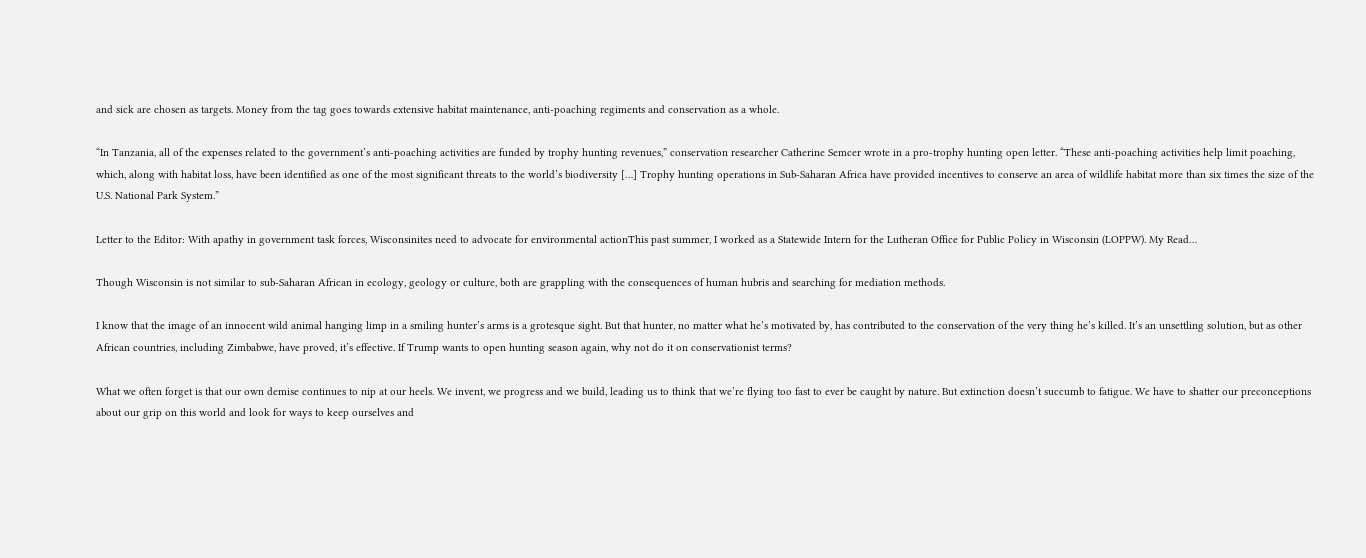and sick are chosen as targets. Money from the tag goes towards extensive habitat maintenance, anti-poaching regiments and conservation as a whole.

“In Tanzania, all of the expenses related to the government’s anti-poaching activities are funded by trophy hunting revenues,” conservation researcher Catherine Semcer wrote in a pro-trophy hunting open letter. “These anti-poaching activities help limit poaching, which, along with habitat loss, have been identified as one of the most significant threats to the world’s biodiversity […] Trophy hunting operations in Sub-Saharan Africa have provided incentives to conserve an area of wildlife habitat more than six times the size of the U.S. National Park System.”

Letter to the Editor: With apathy in government task forces, Wisconsinites need to advocate for environmental actionThis past summer, I worked as a Statewide Intern for the Lutheran Office for Public Policy in Wisconsin (LOPPW). My Read…

Though Wisconsin is not similar to sub-Saharan African in ecology, geology or culture, both are grappling with the consequences of human hubris and searching for mediation methods.

I know that the image of an innocent wild animal hanging limp in a smiling hunter’s arms is a grotesque sight. But that hunter, no matter what he’s motivated by, has contributed to the conservation of the very thing he’s killed. It’s an unsettling solution, but as other African countries, including Zimbabwe, have proved, it’s effective. If Trump wants to open hunting season again, why not do it on conservationist terms?

What we often forget is that our own demise continues to nip at our heels. We invent, we progress and we build, leading us to think that we’re flying too fast to ever be caught by nature. But extinction doesn’t succumb to fatigue. We have to shatter our preconceptions about our grip on this world and look for ways to keep ourselves and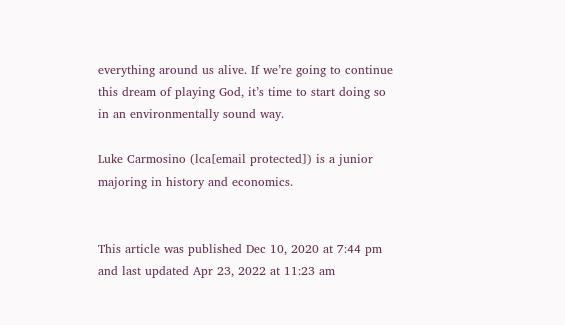everything around us alive. If we’re going to continue this dream of playing God, it’s time to start doing so in an environmentally sound way.

Luke Carmosino (lca[email protected]) is a junior majoring in history and economics.


This article was published Dec 10, 2020 at 7:44 pm and last updated Apr 23, 2022 at 11:23 am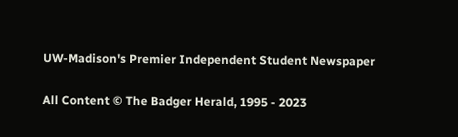UW-Madison's Premier Independent Student Newspaper

All Content © The Badger Herald, 1995 - 2023